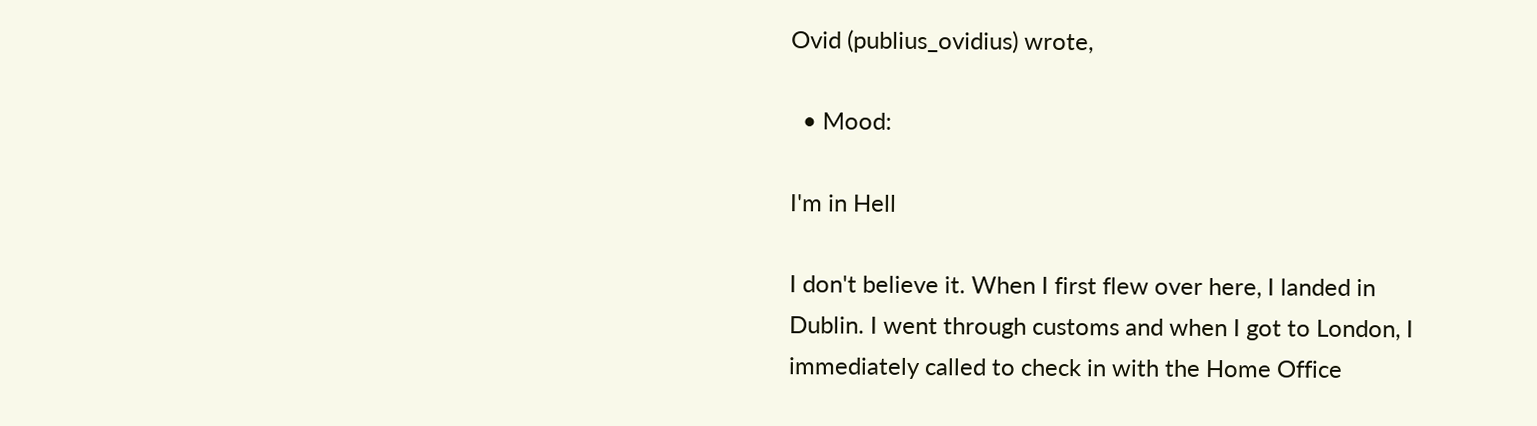Ovid (publius_ovidius) wrote,

  • Mood:

I'm in Hell

I don't believe it. When I first flew over here, I landed in Dublin. I went through customs and when I got to London, I immediately called to check in with the Home Office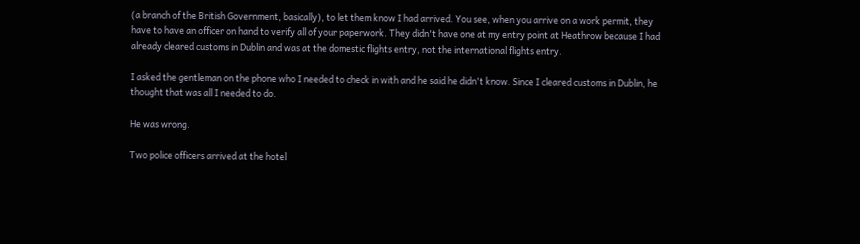(a branch of the British Government, basically), to let them know I had arrived. You see, when you arrive on a work permit, they have to have an officer on hand to verify all of your paperwork. They didn't have one at my entry point at Heathrow because I had already cleared customs in Dublin and was at the domestic flights entry, not the international flights entry.

I asked the gentleman on the phone who I needed to check in with and he said he didn't know. Since I cleared customs in Dublin, he thought that was all I needed to do.

He was wrong.

Two police officers arrived at the hotel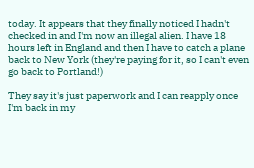today. It appears that they finally noticed I hadn't checked in and I'm now an illegal alien. I have 18 hours left in England and then I have to catch a plane back to New York (they're paying for it, so I can't even go back to Portland!)

They say it's just paperwork and I can reapply once I'm back in my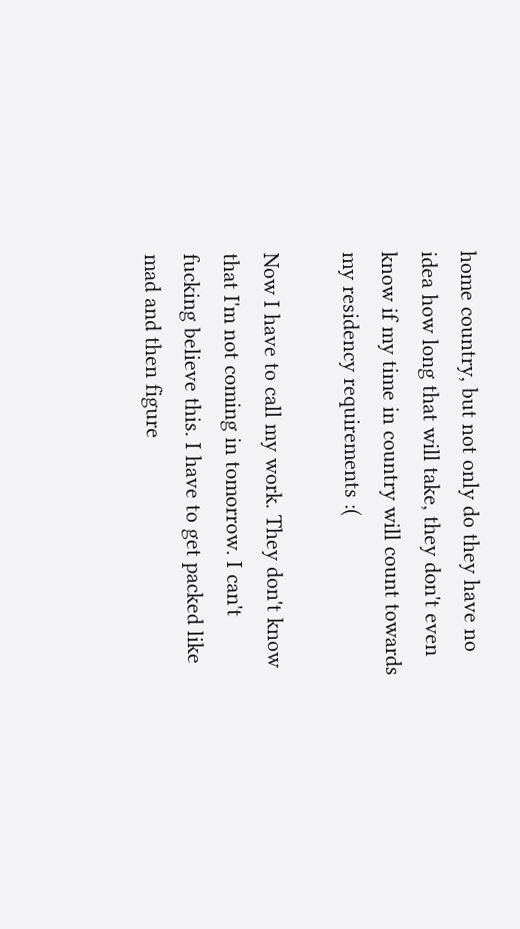home country, but not only do they have no idea how long that will take, they don't even know if my time in country will count towards my residency requirements :(

Now I have to call my work. They don't know that I'm not coming in tomorrow. I can't fucking believe this. I have to get packed like mad and then figure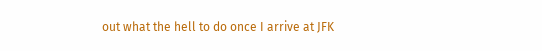out what the hell to do once I arrive at JFK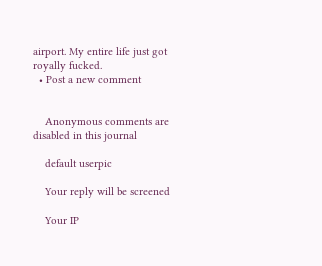airport. My entire life just got royally fucked.
  • Post a new comment


    Anonymous comments are disabled in this journal

    default userpic

    Your reply will be screened

    Your IP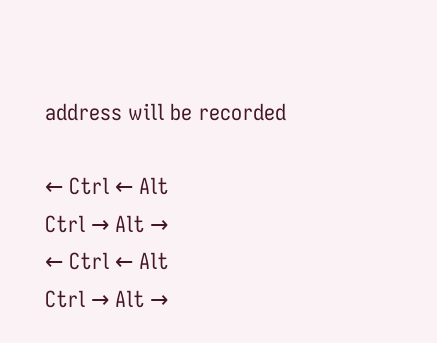address will be recorded

← Ctrl ← Alt
Ctrl → Alt →
← Ctrl ← Alt
Ctrl → Alt →